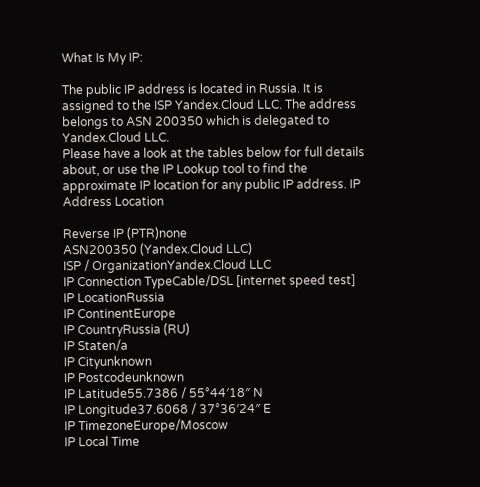What Is My IP:

The public IP address is located in Russia. It is assigned to the ISP Yandex.Cloud LLC. The address belongs to ASN 200350 which is delegated to Yandex.Cloud LLC.
Please have a look at the tables below for full details about, or use the IP Lookup tool to find the approximate IP location for any public IP address. IP Address Location

Reverse IP (PTR)none
ASN200350 (Yandex.Cloud LLC)
ISP / OrganizationYandex.Cloud LLC
IP Connection TypeCable/DSL [internet speed test]
IP LocationRussia
IP ContinentEurope
IP CountryRussia (RU)
IP Staten/a
IP Cityunknown
IP Postcodeunknown
IP Latitude55.7386 / 55°44′18″ N
IP Longitude37.6068 / 37°36′24″ E
IP TimezoneEurope/Moscow
IP Local Time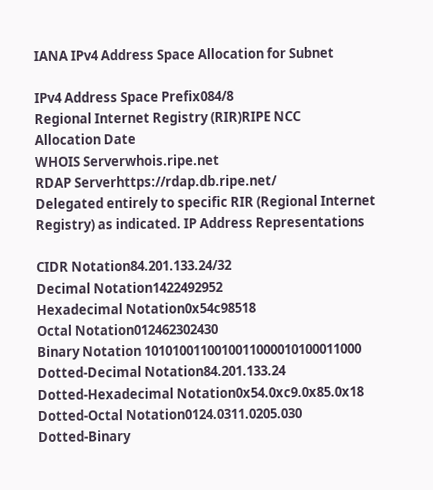IANA IPv4 Address Space Allocation for Subnet

IPv4 Address Space Prefix084/8
Regional Internet Registry (RIR)RIPE NCC
Allocation Date
WHOIS Serverwhois.ripe.net
RDAP Serverhttps://rdap.db.ripe.net/
Delegated entirely to specific RIR (Regional Internet Registry) as indicated. IP Address Representations

CIDR Notation84.201.133.24/32
Decimal Notation1422492952
Hexadecimal Notation0x54c98518
Octal Notation012462302430
Binary Notation 1010100110010011000010100011000
Dotted-Decimal Notation84.201.133.24
Dotted-Hexadecimal Notation0x54.0xc9.0x85.0x18
Dotted-Octal Notation0124.0311.0205.030
Dotted-Binary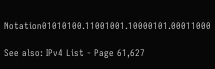Notation01010100.11001001.10000101.00011000

See also: IPv4 List - Page 61,627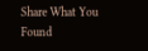Share What You Found